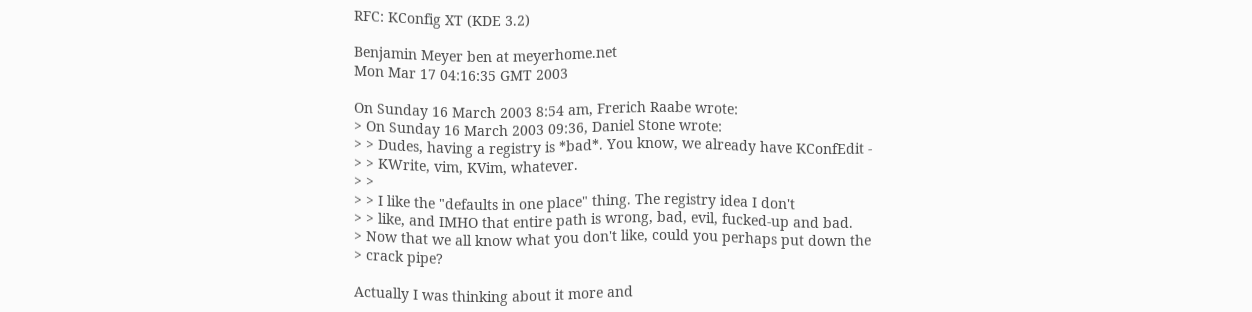RFC: KConfig XT (KDE 3.2)

Benjamin Meyer ben at meyerhome.net
Mon Mar 17 04:16:35 GMT 2003

On Sunday 16 March 2003 8:54 am, Frerich Raabe wrote:
> On Sunday 16 March 2003 09:36, Daniel Stone wrote:
> > Dudes, having a registry is *bad*. You know, we already have KConfEdit -
> > KWrite, vim, KVim, whatever.
> >
> > I like the "defaults in one place" thing. The registry idea I don't
> > like, and IMHO that entire path is wrong, bad, evil, fucked-up and bad.
> Now that we all know what you don't like, could you perhaps put down the
> crack pipe?

Actually I was thinking about it more and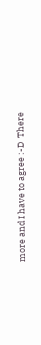more and I have to agree :-D  There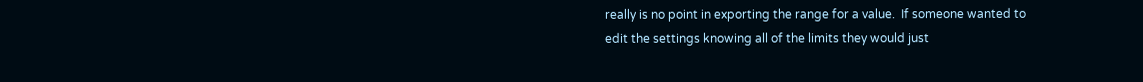really is no point in exporting the range for a value.  If someone wanted to
edit the settings knowing all of the limits they would just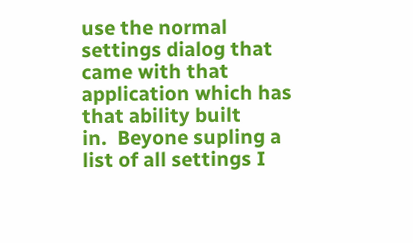use the normal
settings dialog that came with that application which has that ability built
in.  Beyone supling a list of all settings I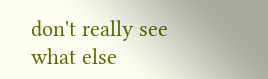don't really see what else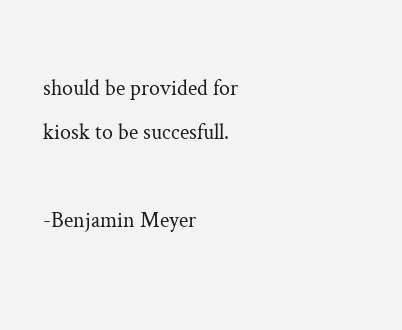should be provided for kiosk to be succesfull.

-Benjamin Meyer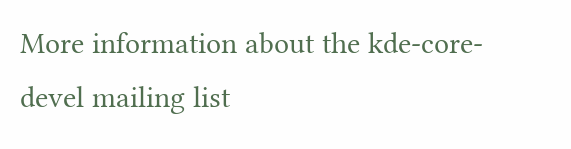More information about the kde-core-devel mailing list